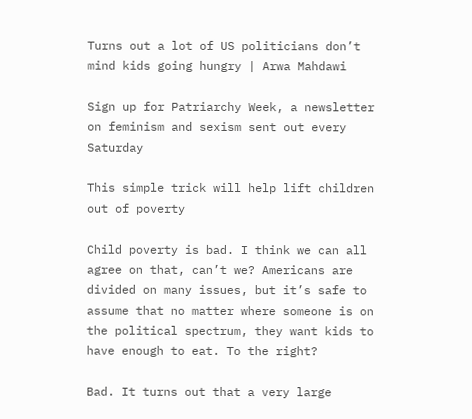Turns out a lot of US politicians don’t mind kids going hungry | Arwa Mahdawi

Sign up for Patriarchy Week, a newsletter on feminism and sexism sent out every Saturday

This simple trick will help lift children out of poverty

Child poverty is bad. I think we can all agree on that, can’t we? Americans are divided on many issues, but it’s safe to assume that no matter where someone is on the political spectrum, they want kids to have enough to eat. To the right?

Bad. It turns out that a very large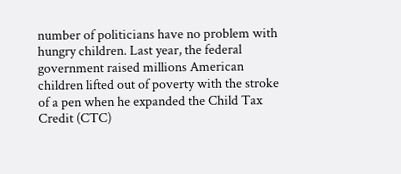number of politicians have no problem with hungry children. Last year, the federal government raised millions American children lifted out of poverty with the stroke of a pen when he expanded the Child Tax Credit (CTC)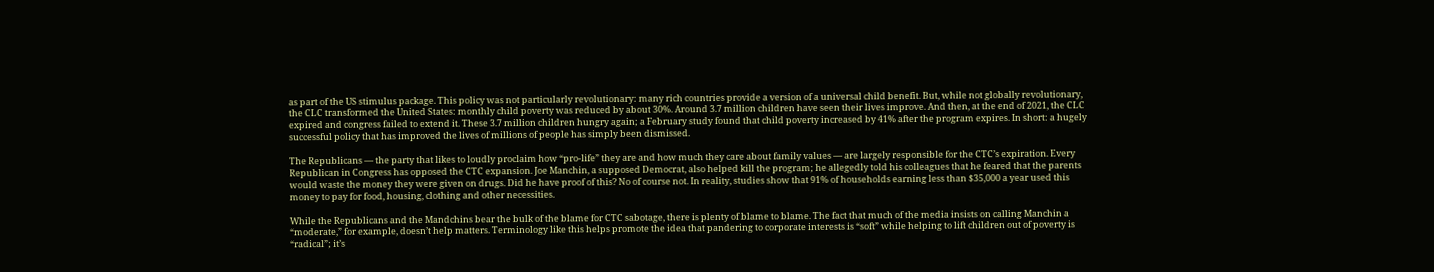as part of the US stimulus package. This policy was not particularly revolutionary: many rich countries provide a version of a universal child benefit. But, while not globally revolutionary, the CLC transformed the United States: monthly child poverty was reduced by about 30%. Around 3.7 million children have seen their lives improve. And then, at the end of 2021, the CLC expired and congress failed to extend it. These 3.7 million children hungry again; a February study found that child poverty increased by 41% after the program expires. In short: a hugely successful policy that has improved the lives of millions of people has simply been dismissed.

The Republicans — the party that likes to loudly proclaim how “pro-life” they are and how much they care about family values — are largely responsible for the CTC’s expiration. Every Republican in Congress has opposed the CTC expansion. Joe Manchin, a supposed Democrat, also helped kill the program; he allegedly told his colleagues that he feared that the parents would waste the money they were given on drugs. Did he have proof of this? No of course not. In reality, studies show that 91% of households earning less than $35,000 a year used this money to pay for food, housing, clothing and other necessities.

While the Republicans and the Mandchins bear the bulk of the blame for CTC sabotage, there is plenty of blame to blame. The fact that much of the media insists on calling Manchin a “moderate,” for example, doesn’t help matters. Terminology like this helps promote the idea that pandering to corporate interests is “soft” while helping to lift children out of poverty is “radical”; it’s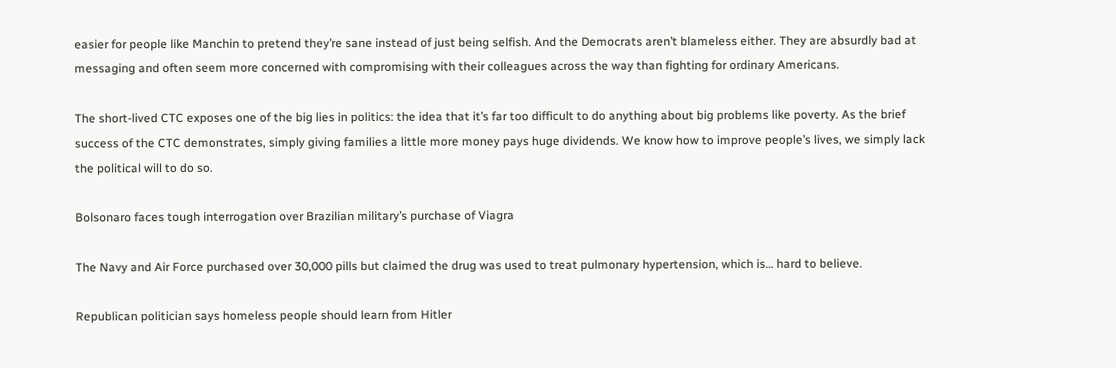easier for people like Manchin to pretend they’re sane instead of just being selfish. And the Democrats aren’t blameless either. They are absurdly bad at messaging and often seem more concerned with compromising with their colleagues across the way than fighting for ordinary Americans.

The short-lived CTC exposes one of the big lies in politics: the idea that it’s far too difficult to do anything about big problems like poverty. As the brief success of the CTC demonstrates, simply giving families a little more money pays huge dividends. We know how to improve people’s lives, we simply lack the political will to do so.

Bolsonaro faces tough interrogation over Brazilian military’s purchase of Viagra

The Navy and Air Force purchased over 30,000 pills but claimed the drug was used to treat pulmonary hypertension, which is… hard to believe.

Republican politician says homeless people should learn from Hitler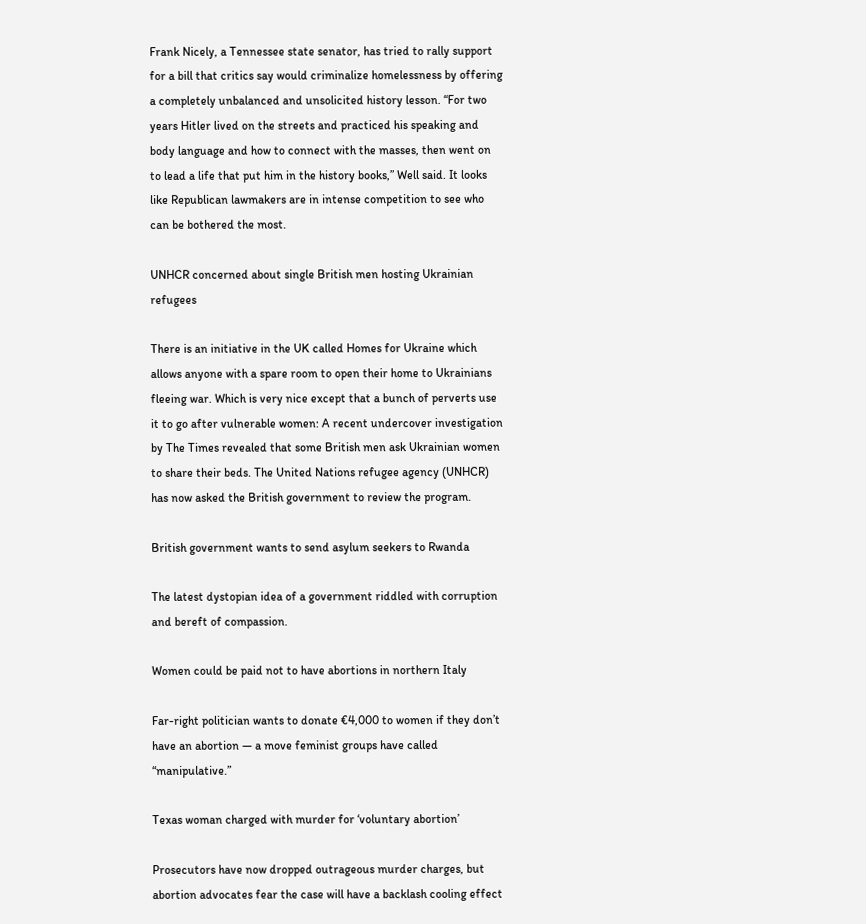Frank Nicely, a Tennessee state senator, has tried to rally support for a bill that critics say would criminalize homelessness by offering a completely unbalanced and unsolicited history lesson. “For two years Hitler lived on the streets and practiced his speaking and body language and how to connect with the masses, then went on to lead a life that put him in the history books,” Well said. It looks like Republican lawmakers are in intense competition to see who can be bothered the most.

UNHCR concerned about single British men hosting Ukrainian refugees

There is an initiative in the UK called Homes for Ukraine which allows anyone with a spare room to open their home to Ukrainians fleeing war. Which is very nice except that a bunch of perverts use it to go after vulnerable women: A recent undercover investigation by The Times revealed that some British men ask Ukrainian women to share their beds. The United Nations refugee agency (UNHCR) has now asked the British government to review the program.

British government wants to send asylum seekers to Rwanda

The latest dystopian idea of a government riddled with corruption and bereft of compassion.

Women could be paid not to have abortions in northern Italy

Far-right politician wants to donate €4,000 to women if they don’t have an abortion — a move feminist groups have called “manipulative.”

Texas woman charged with murder for ‘voluntary abortion’

Prosecutors have now dropped outrageous murder charges, but abortion advocates fear the case will have a backlash cooling effect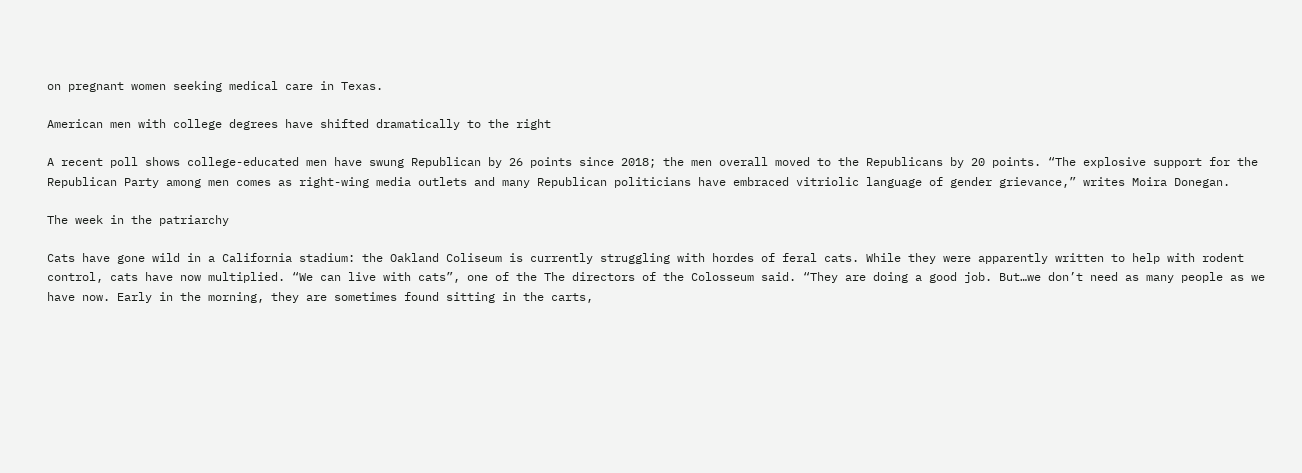on pregnant women seeking medical care in Texas.

American men with college degrees have shifted dramatically to the right

A recent poll shows college-educated men have swung Republican by 26 points since 2018; the men overall moved to the Republicans by 20 points. “The explosive support for the Republican Party among men comes as right-wing media outlets and many Republican politicians have embraced vitriolic language of gender grievance,” writes Moira Donegan.

The week in the patriarchy

Cats have gone wild in a California stadium: the Oakland Coliseum is currently struggling with hordes of feral cats. While they were apparently written to help with rodent control, cats have now multiplied. “We can live with cats”, one of the The directors of the Colosseum said. “They are doing a good job. But…we don’t need as many people as we have now. Early in the morning, they are sometimes found sitting in the carts,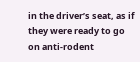in the driver’s seat, as if they were ready to go on anti-rodent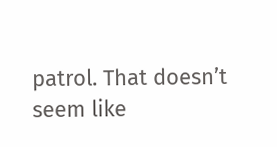patrol. That doesn’t seem like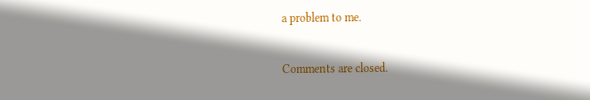a problem to me.

Comments are closed.